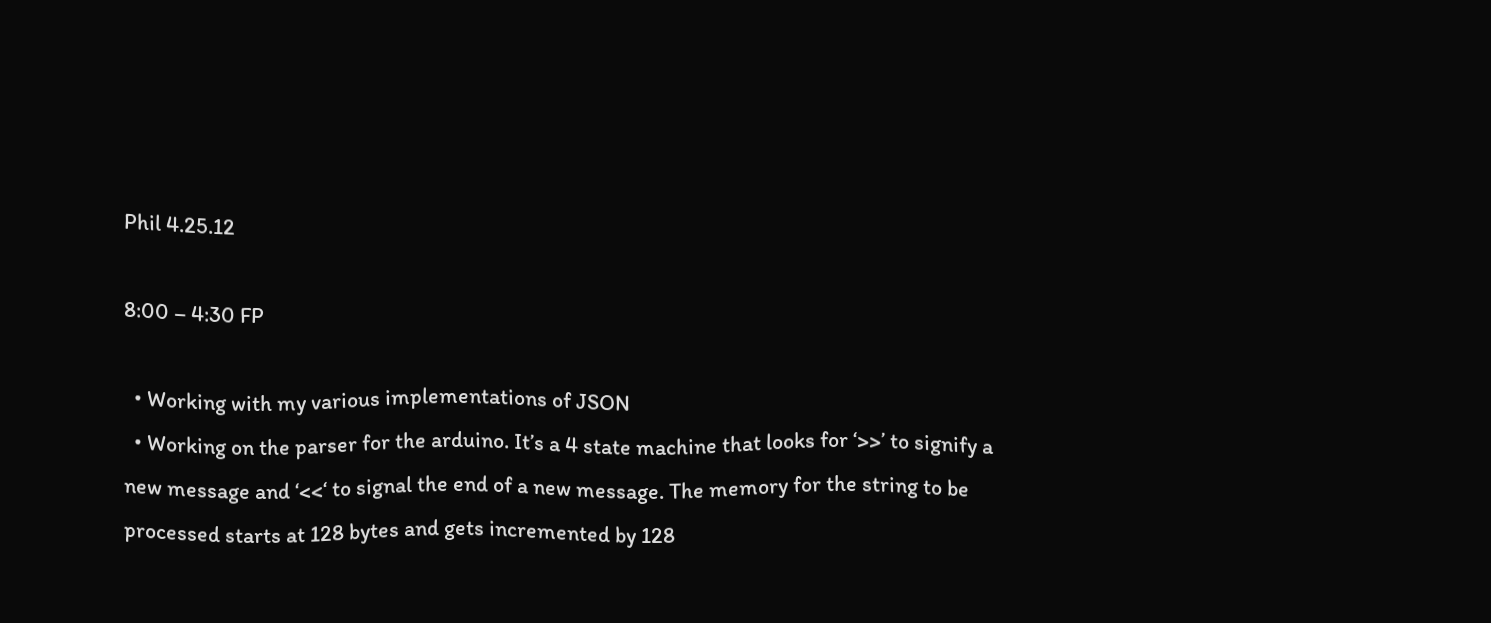Phil 4.25.12

8:00 – 4:30 FP

  • Working with my various implementations of JSON
  • Working on the parser for the arduino. It’s a 4 state machine that looks for ‘>>’ to signify a new message and ‘<<‘ to signal the end of a new message. The memory for the string to be processed starts at 128 bytes and gets incremented by 128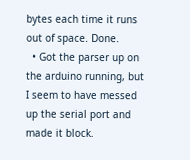bytes each time it runs out of space. Done.
  • Got the parser up on the arduino running, but I seem to have messed up the serial port and made it block.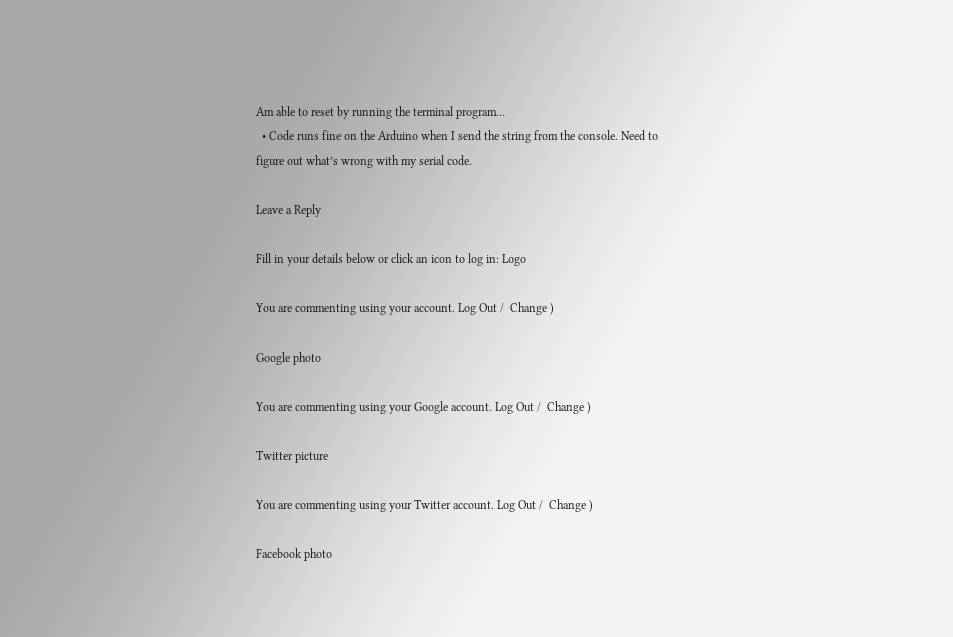Am able to reset by running the terminal program…
  • Code runs fine on the Arduino when I send the string from the console. Need to figure out what’s wrong with my serial code.

Leave a Reply

Fill in your details below or click an icon to log in: Logo

You are commenting using your account. Log Out /  Change )

Google photo

You are commenting using your Google account. Log Out /  Change )

Twitter picture

You are commenting using your Twitter account. Log Out /  Change )

Facebook photo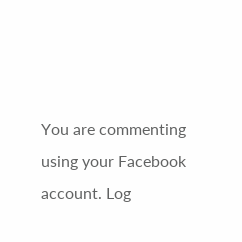You are commenting using your Facebook account. Log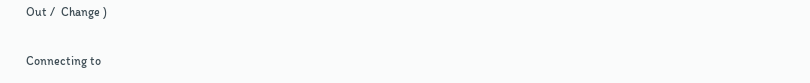Out /  Change )

Connecting to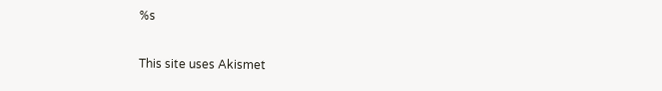%s

This site uses Akismet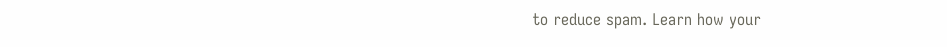to reduce spam. Learn how your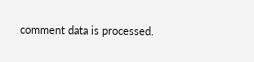comment data is processed.